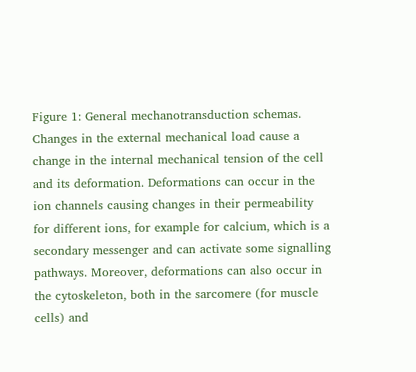Figure 1: General mechanotransduction schemas. Changes in the external mechanical load cause a change in the internal mechanical tension of the cell and its deformation. Deformations can occur in the ion channels causing changes in their permeability for different ions, for example for calcium, which is a secondary messenger and can activate some signalling pathways. Moreover, deformations can also occur in the cytoskeleton, both in the sarcomere (for muscle cells) and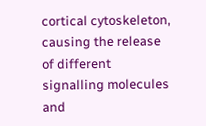cortical cytoskeleton, causing the release of different signalling molecules and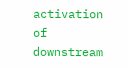activation of downstream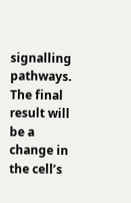signalling pathways. The final result will be a change in the cell’s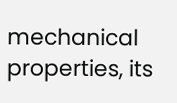mechanical properties, its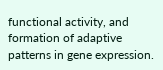functional activity, and formation of adaptive patterns in gene expression.